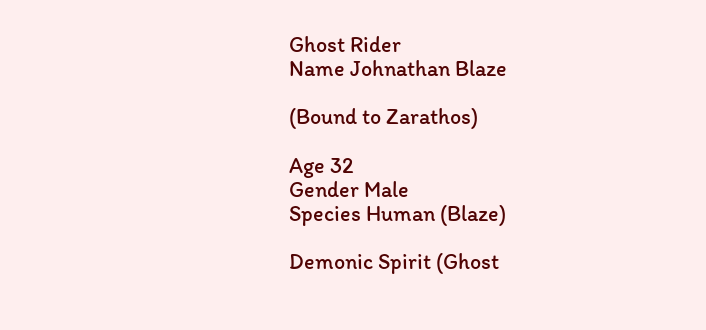Ghost Rider
Name Johnathan Blaze

(Bound to Zarathos)

Age 32
Gender Male
Species Human (Blaze)

Demonic Spirit (Ghost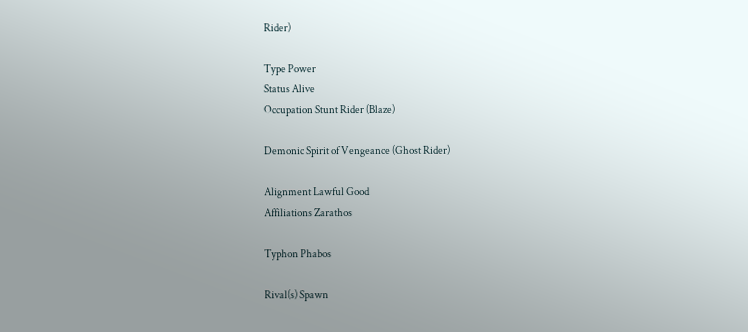Rider)

Type Power
Status Alive
Occupation Stunt Rider (Blaze)

Demonic Spirit of Vengeance (Ghost Rider)

Alignment Lawful Good
Affiliations Zarathos

Typhon Phabos

Rival(s) Spawn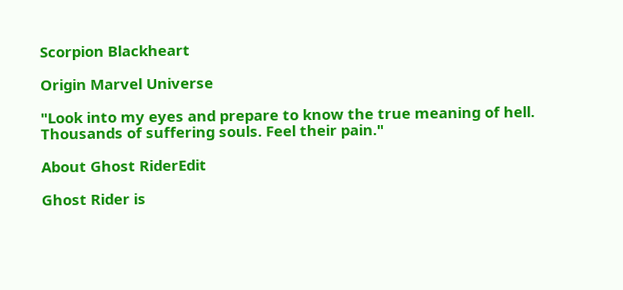Scorpion Blackheart

Origin Marvel Universe

"Look into my eyes and prepare to know the true meaning of hell. Thousands of suffering souls. Feel their pain."

About Ghost RiderEdit

Ghost Rider is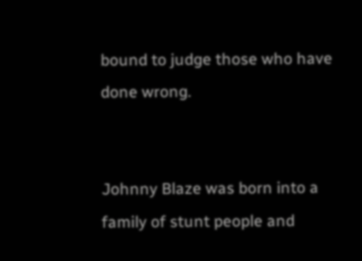bound to judge those who have done wrong.


Johnny Blaze was born into a family of stunt people and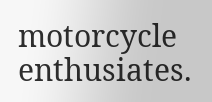motorcycle enthusiates.